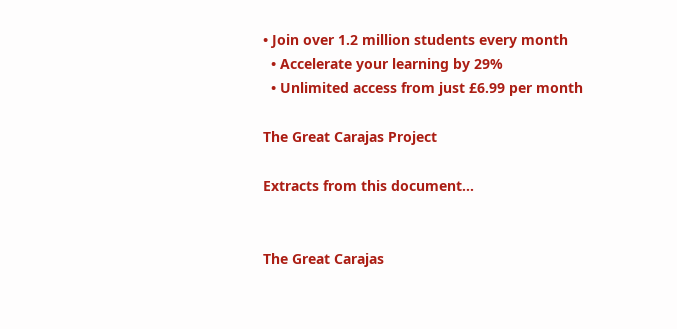• Join over 1.2 million students every month
  • Accelerate your learning by 29%
  • Unlimited access from just £6.99 per month

The Great Carajas Project

Extracts from this document...


The Great Carajas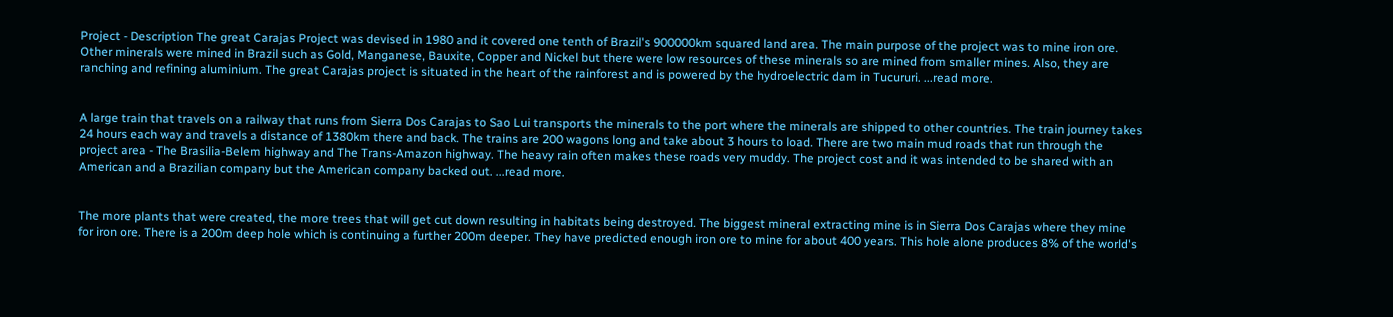Project - Description The great Carajas Project was devised in 1980 and it covered one tenth of Brazil's 900000km squared land area. The main purpose of the project was to mine iron ore. Other minerals were mined in Brazil such as Gold, Manganese, Bauxite, Copper and Nickel but there were low resources of these minerals so are mined from smaller mines. Also, they are ranching and refining aluminium. The great Carajas project is situated in the heart of the rainforest and is powered by the hydroelectric dam in Tucururi. ...read more.


A large train that travels on a railway that runs from Sierra Dos Carajas to Sao Lui transports the minerals to the port where the minerals are shipped to other countries. The train journey takes 24 hours each way and travels a distance of 1380km there and back. The trains are 200 wagons long and take about 3 hours to load. There are two main mud roads that run through the project area - The Brasilia-Belem highway and The Trans-Amazon highway. The heavy rain often makes these roads very muddy. The project cost and it was intended to be shared with an American and a Brazilian company but the American company backed out. ...read more.


The more plants that were created, the more trees that will get cut down resulting in habitats being destroyed. The biggest mineral extracting mine is in Sierra Dos Carajas where they mine for iron ore. There is a 200m deep hole which is continuing a further 200m deeper. They have predicted enough iron ore to mine for about 400 years. This hole alone produces 8% of the world's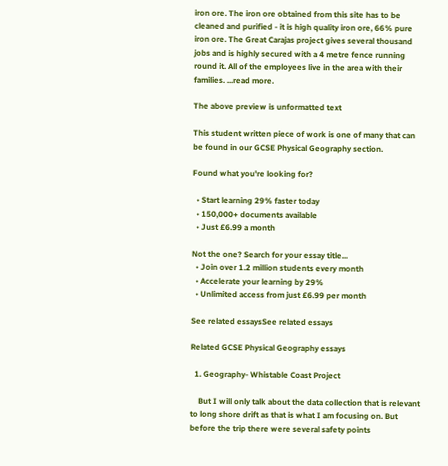iron ore. The iron ore obtained from this site has to be cleaned and purified - it is high quality iron ore, 66% pure iron ore. The Great Carajas project gives several thousand jobs and is highly secured with a 4 metre fence running round it. All of the employees live in the area with their families. ...read more.

The above preview is unformatted text

This student written piece of work is one of many that can be found in our GCSE Physical Geography section.

Found what you're looking for?

  • Start learning 29% faster today
  • 150,000+ documents available
  • Just £6.99 a month

Not the one? Search for your essay title...
  • Join over 1.2 million students every month
  • Accelerate your learning by 29%
  • Unlimited access from just £6.99 per month

See related essaysSee related essays

Related GCSE Physical Geography essays

  1. Geography- Whistable Coast Project

    But I will only talk about the data collection that is relevant to long shore drift as that is what I am focusing on. But before the trip there were several safety points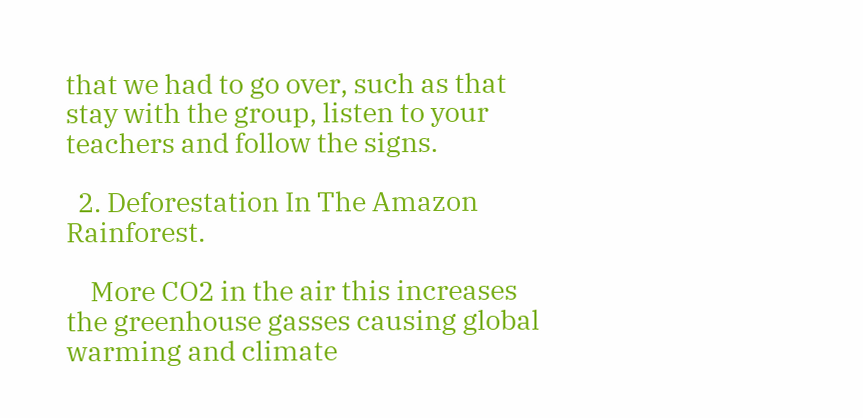that we had to go over, such as that stay with the group, listen to your teachers and follow the signs.

  2. Deforestation In The Amazon Rainforest.

    More CO2 in the air this increases the greenhouse gasses causing global warming and climate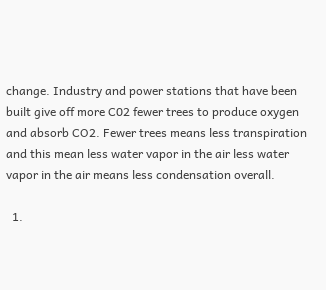change. Industry and power stations that have been built give off more C02 fewer trees to produce oxygen and absorb CO2. Fewer trees means less transpiration and this mean less water vapor in the air less water vapor in the air means less condensation overall.

  1.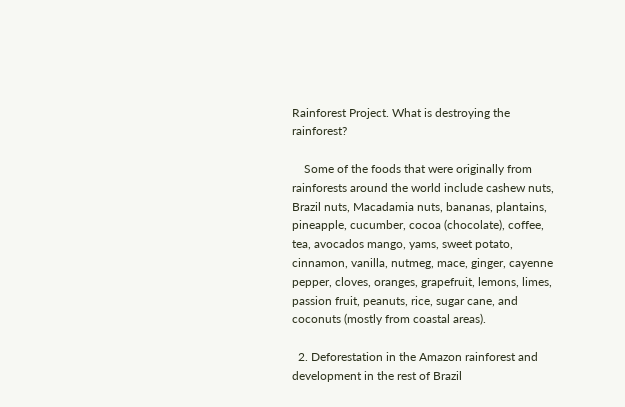Rainforest Project. What is destroying the rainforest?

    Some of the foods that were originally from rainforests around the world include cashew nuts, Brazil nuts, Macadamia nuts, bananas, plantains, pineapple, cucumber, cocoa (chocolate), coffee, tea, avocados mango, yams, sweet potato, cinnamon, vanilla, nutmeg, mace, ginger, cayenne pepper, cloves, oranges, grapefruit, lemons, limes, passion fruit, peanuts, rice, sugar cane, and coconuts (mostly from coastal areas).

  2. Deforestation in the Amazon rainforest and development in the rest of Brazil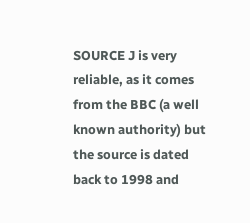SOURCE J is very reliable, as it comes from the BBC (a well known authority) but the source is dated back to 1998 and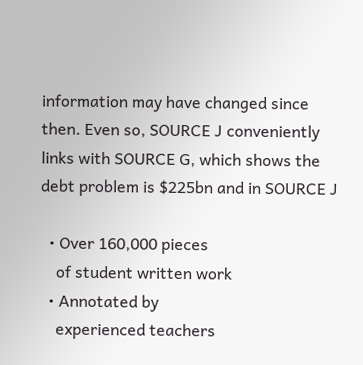information may have changed since then. Even so, SOURCE J conveniently links with SOURCE G, which shows the debt problem is $225bn and in SOURCE J

  • Over 160,000 pieces
    of student written work
  • Annotated by
    experienced teachers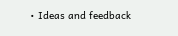• Ideas and feedback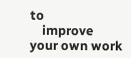to
    improve your own work